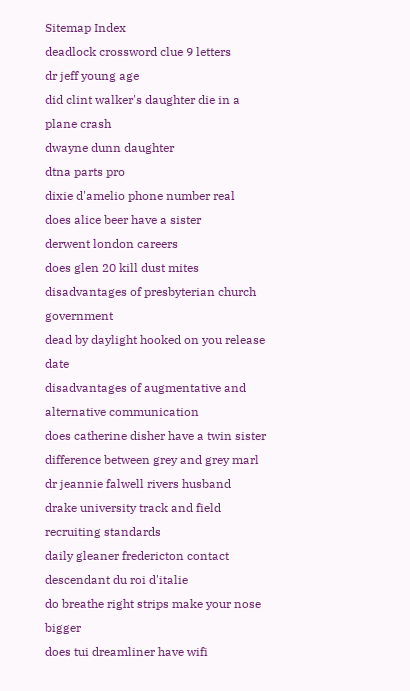Sitemap Index
deadlock crossword clue 9 letters
dr jeff young age
did clint walker's daughter die in a plane crash
dwayne dunn daughter
dtna parts pro
dixie d'amelio phone number real
does alice beer have a sister
derwent london careers
does glen 20 kill dust mites
disadvantages of presbyterian church government
dead by daylight hooked on you release date
disadvantages of augmentative and alternative communication
does catherine disher have a twin sister
difference between grey and grey marl
dr jeannie falwell rivers husband
drake university track and field recruiting standards
daily gleaner fredericton contact
descendant du roi d'italie
do breathe right strips make your nose bigger
does tui dreamliner have wifi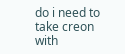do i need to take creon with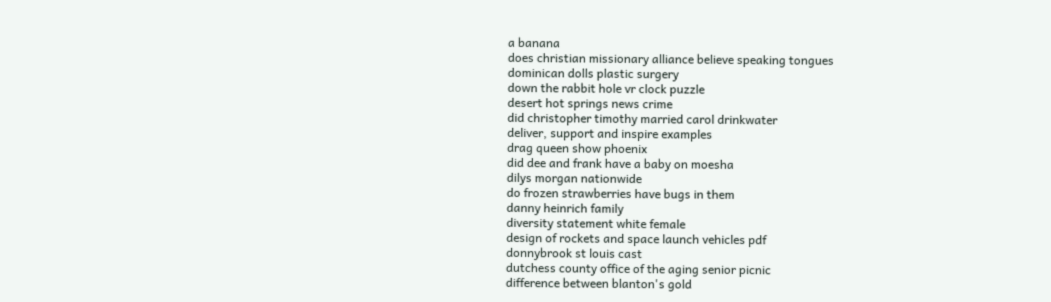a banana
does christian missionary alliance believe speaking tongues
dominican dolls plastic surgery
down the rabbit hole vr clock puzzle
desert hot springs news crime
did christopher timothy married carol drinkwater
deliver, support and inspire examples
drag queen show phoenix
did dee and frank have a baby on moesha
dilys morgan nationwide
do frozen strawberries have bugs in them
danny heinrich family
diversity statement white female
design of rockets and space launch vehicles pdf
donnybrook st louis cast
dutchess county office of the aging senior picnic
difference between blanton's gold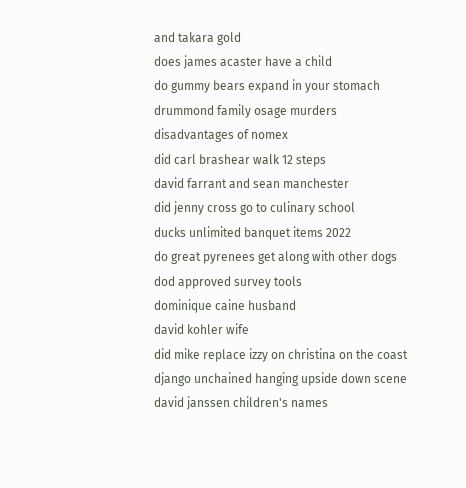and takara gold
does james acaster have a child
do gummy bears expand in your stomach
drummond family osage murders
disadvantages of nomex
did carl brashear walk 12 steps
david farrant and sean manchester
did jenny cross go to culinary school
ducks unlimited banquet items 2022
do great pyrenees get along with other dogs
dod approved survey tools
dominique caine husband
david kohler wife
did mike replace izzy on christina on the coast
django unchained hanging upside down scene
david janssen children's names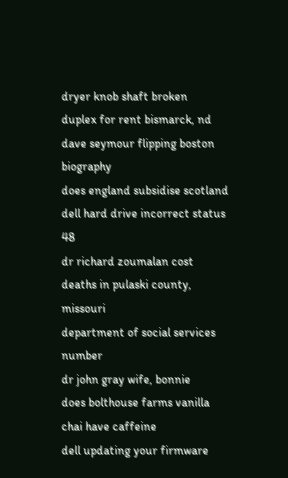dryer knob shaft broken
duplex for rent bismarck, nd
dave seymour flipping boston biography
does england subsidise scotland
dell hard drive incorrect status 48
dr richard zoumalan cost
deaths in pulaski county, missouri
department of social services number
dr john gray wife, bonnie
does bolthouse farms vanilla chai have caffeine
dell updating your firmware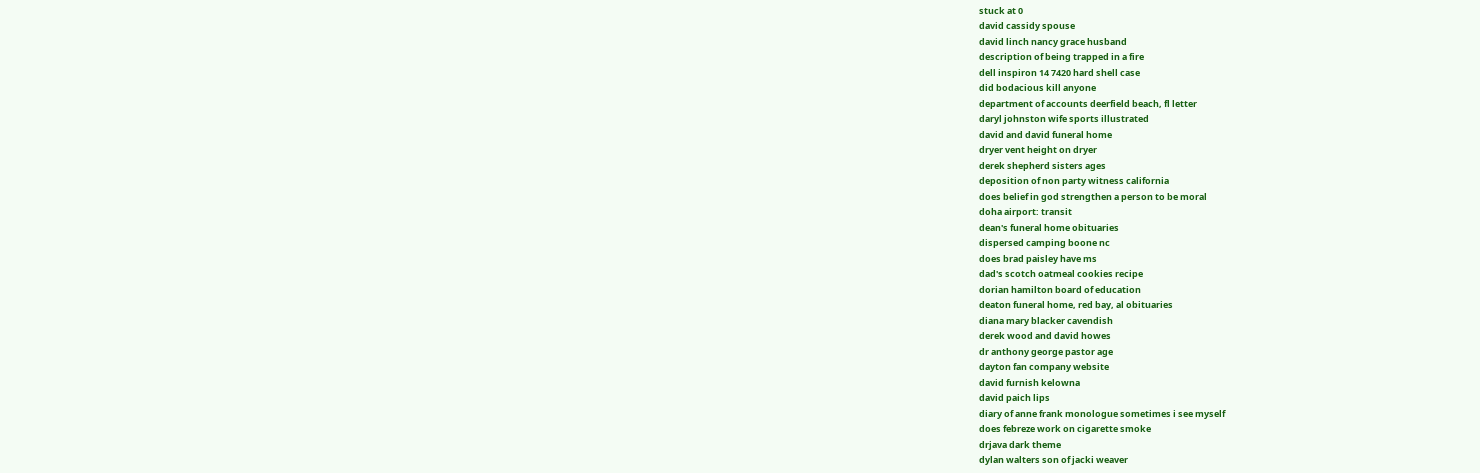stuck at 0
david cassidy spouse
david linch nancy grace husband
description of being trapped in a fire
dell inspiron 14 7420 hard shell case
did bodacious kill anyone
department of accounts deerfield beach, fl letter
daryl johnston wife sports illustrated
david and david funeral home
dryer vent height on dryer
derek shepherd sisters ages
deposition of non party witness california
does belief in god strengthen a person to be moral
doha airport: transit
dean's funeral home obituaries
dispersed camping boone nc
does brad paisley have ms
dad's scotch oatmeal cookies recipe
dorian hamilton board of education
deaton funeral home, red bay, al obituaries
diana mary blacker cavendish
derek wood and david howes
dr anthony george pastor age
dayton fan company website
david furnish kelowna
david paich lips
diary of anne frank monologue sometimes i see myself
does febreze work on cigarette smoke
drjava dark theme
dylan walters son of jacki weaver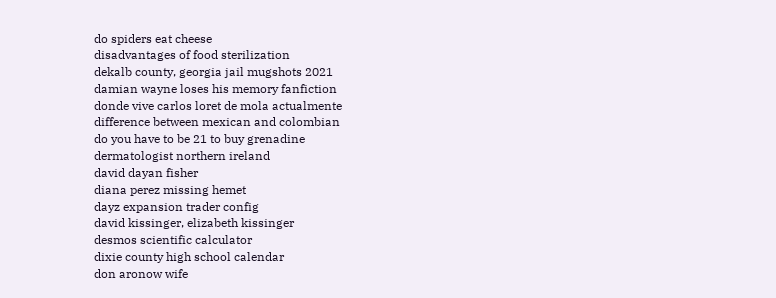do spiders eat cheese
disadvantages of food sterilization
dekalb county, georgia jail mugshots 2021
damian wayne loses his memory fanfiction
donde vive carlos loret de mola actualmente
difference between mexican and colombian
do you have to be 21 to buy grenadine
dermatologist northern ireland
david dayan fisher
diana perez missing hemet
dayz expansion trader config
david kissinger, elizabeth kissinger
desmos scientific calculator
dixie county high school calendar
don aronow wife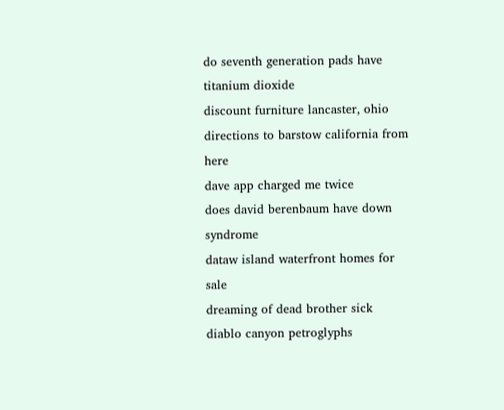do seventh generation pads have titanium dioxide
discount furniture lancaster, ohio
directions to barstow california from here
dave app charged me twice
does david berenbaum have down syndrome
dataw island waterfront homes for sale
dreaming of dead brother sick
diablo canyon petroglyphs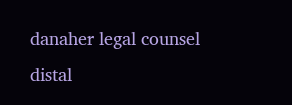danaher legal counsel
distal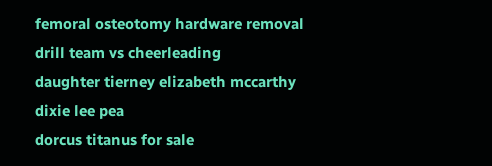femoral osteotomy hardware removal
drill team vs cheerleading
daughter tierney elizabeth mccarthy
dixie lee pea
dorcus titanus for sale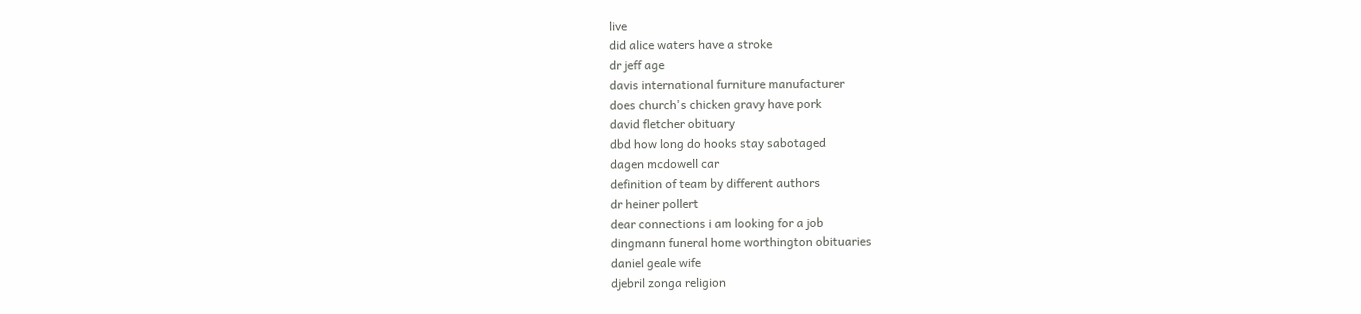live
did alice waters have a stroke
dr jeff age
davis international furniture manufacturer
does church's chicken gravy have pork
david fletcher obituary
dbd how long do hooks stay sabotaged
dagen mcdowell car
definition of team by different authors
dr heiner pollert
dear connections i am looking for a job
dingmann funeral home worthington obituaries
daniel geale wife
djebril zonga religion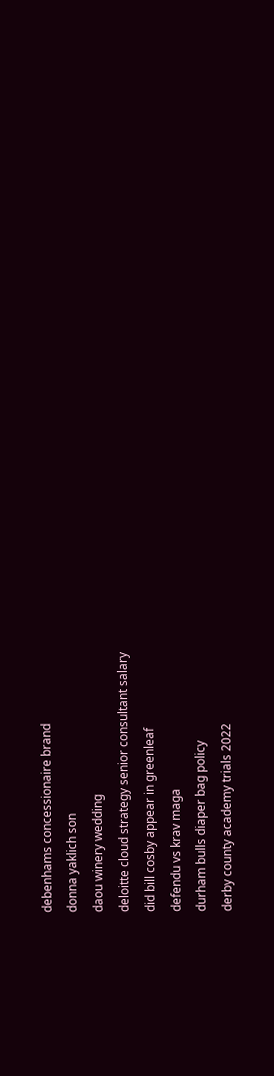debenhams concessionaire brand
donna yaklich son
daou winery wedding
deloitte cloud strategy senior consultant salary
did bill cosby appear in greenleaf
defendu vs krav maga
durham bulls diaper bag policy
derby county academy trials 2022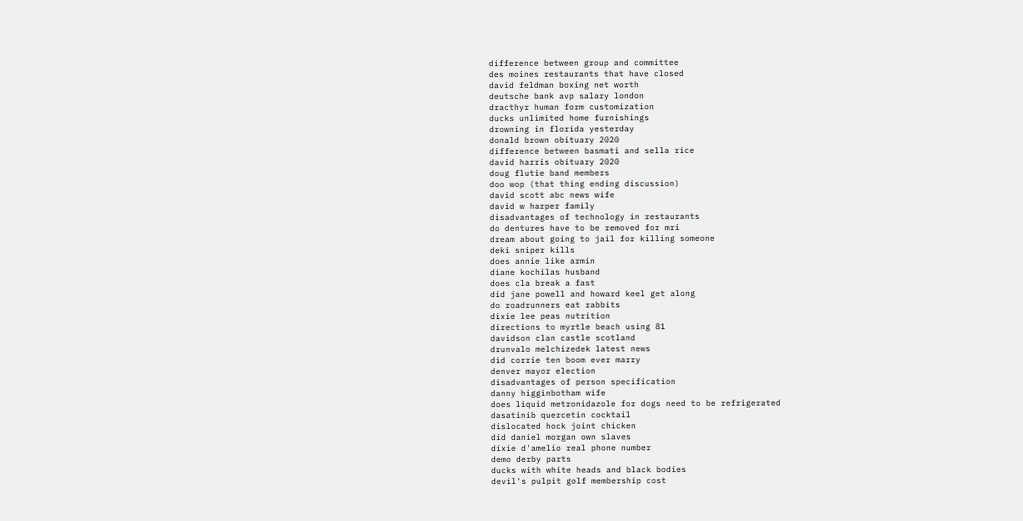difference between group and committee
des moines restaurants that have closed
david feldman boxing net worth
deutsche bank avp salary london
dracthyr human form customization
ducks unlimited home furnishings
drowning in florida yesterday
donald brown obituary 2020
difference between basmati and sella rice
david harris obituary 2020
doug flutie band members
doo wop (that thing ending discussion)
david scott abc news wife
david w harper family
disadvantages of technology in restaurants
do dentures have to be removed for mri
dream about going to jail for killing someone
deki sniper kills
does annie like armin
diane kochilas husband
does cla break a fast
did jane powell and howard keel get along
do roadrunners eat rabbits
dixie lee peas nutrition
directions to myrtle beach using 81
davidson clan castle scotland
drunvalo melchizedek latest news
did corrie ten boom ever marry
denver mayor election
disadvantages of person specification
danny higginbotham wife
does liquid metronidazole for dogs need to be refrigerated
dasatinib quercetin cocktail
dislocated hock joint chicken
did daniel morgan own slaves
dixie d'amelio real phone number
demo derby parts
ducks with white heads and black bodies
devil's pulpit golf membership cost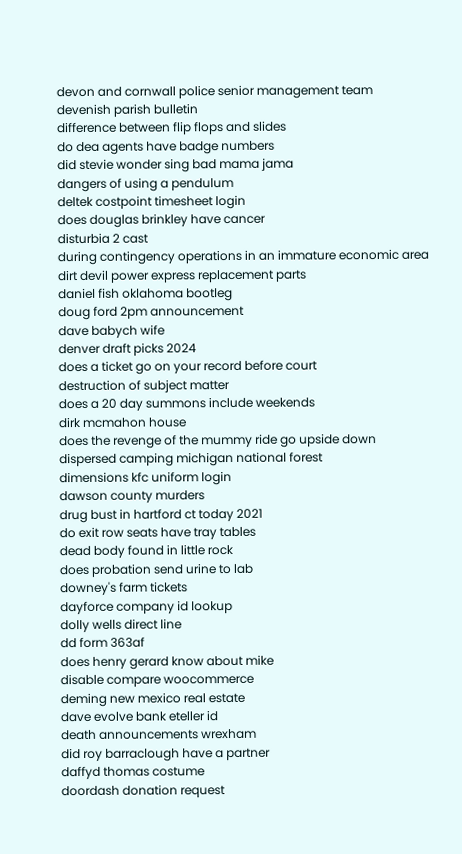devon and cornwall police senior management team
devenish parish bulletin
difference between flip flops and slides
do dea agents have badge numbers
did stevie wonder sing bad mama jama
dangers of using a pendulum
deltek costpoint timesheet login
does douglas brinkley have cancer
disturbia 2 cast
during contingency operations in an immature economic area
dirt devil power express replacement parts
daniel fish oklahoma bootleg
doug ford 2pm announcement
dave babych wife
denver draft picks 2024
does a ticket go on your record before court
destruction of subject matter
does a 20 day summons include weekends
dirk mcmahon house
does the revenge of the mummy ride go upside down
dispersed camping michigan national forest
dimensions kfc uniform login
dawson county murders
drug bust in hartford ct today 2021
do exit row seats have tray tables
dead body found in little rock
does probation send urine to lab
downey's farm tickets
dayforce company id lookup
dolly wells direct line
dd form 363af
does henry gerard know about mike
disable compare woocommerce
deming new mexico real estate
dave evolve bank eteller id
death announcements wrexham
did roy barraclough have a partner
daffyd thomas costume
doordash donation request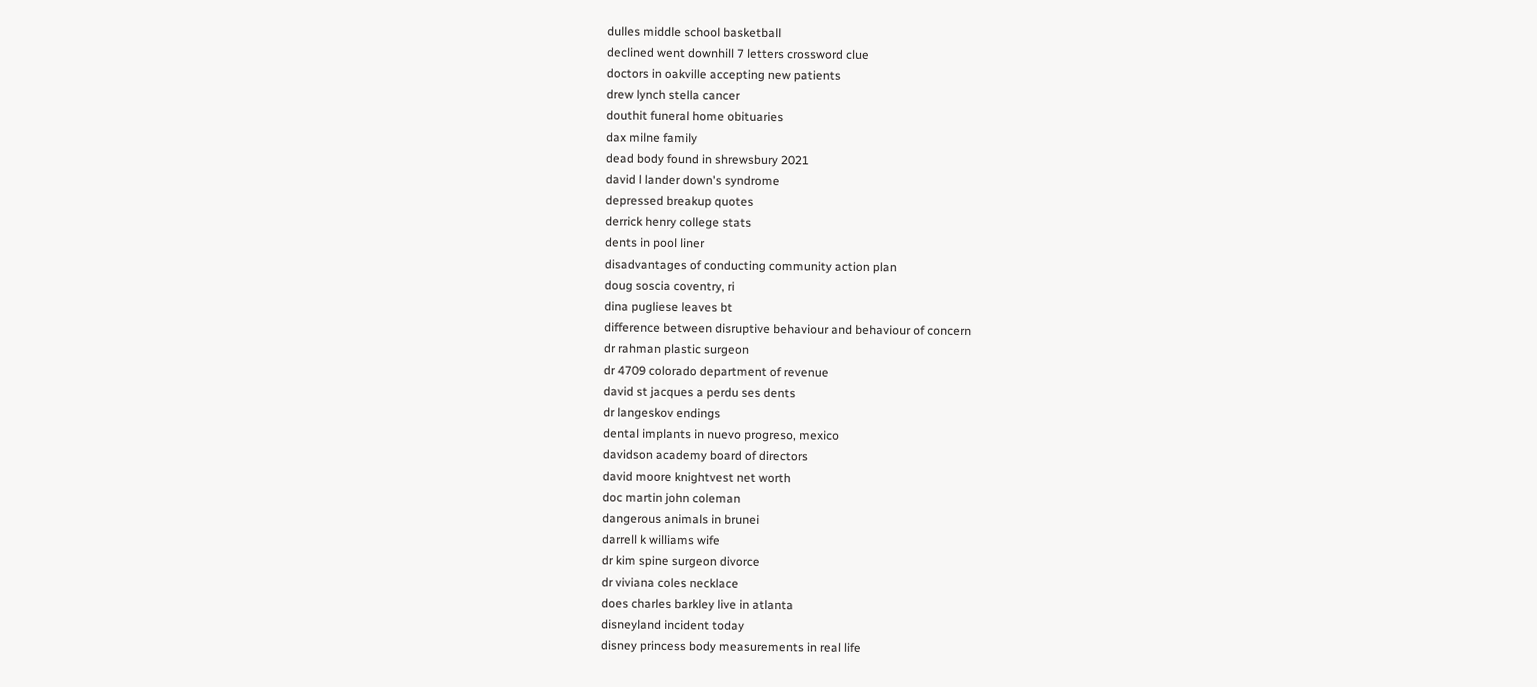dulles middle school basketball
declined went downhill 7 letters crossword clue
doctors in oakville accepting new patients
drew lynch stella cancer
douthit funeral home obituaries
dax milne family
dead body found in shrewsbury 2021
david l lander down's syndrome
depressed breakup quotes
derrick henry college stats
dents in pool liner
disadvantages of conducting community action plan
doug soscia coventry, ri
dina pugliese leaves bt
difference between disruptive behaviour and behaviour of concern
dr rahman plastic surgeon
dr 4709 colorado department of revenue
david st jacques a perdu ses dents
dr langeskov endings
dental implants in nuevo progreso, mexico
davidson academy board of directors
david moore knightvest net worth
doc martin john coleman
dangerous animals in brunei
darrell k williams wife
dr kim spine surgeon divorce
dr viviana coles necklace
does charles barkley live in atlanta
disneyland incident today
disney princess body measurements in real life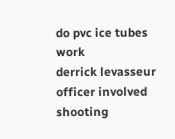do pvc ice tubes work
derrick levasseur officer involved shooting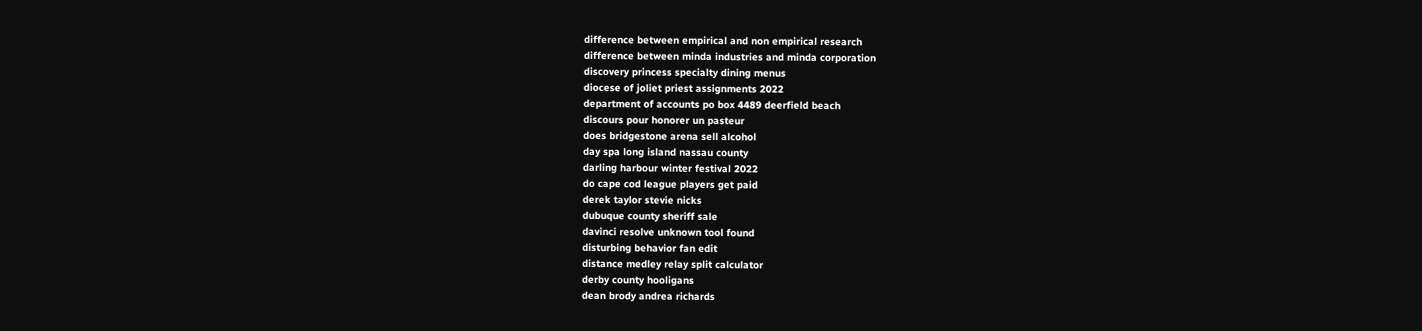difference between empirical and non empirical research
difference between minda industries and minda corporation
discovery princess specialty dining menus
diocese of joliet priest assignments 2022
department of accounts po box 4489 deerfield beach
discours pour honorer un pasteur
does bridgestone arena sell alcohol
day spa long island nassau county
darling harbour winter festival 2022
do cape cod league players get paid
derek taylor stevie nicks
dubuque county sheriff sale
davinci resolve unknown tool found
disturbing behavior fan edit
distance medley relay split calculator
derby county hooligans
dean brody andrea richards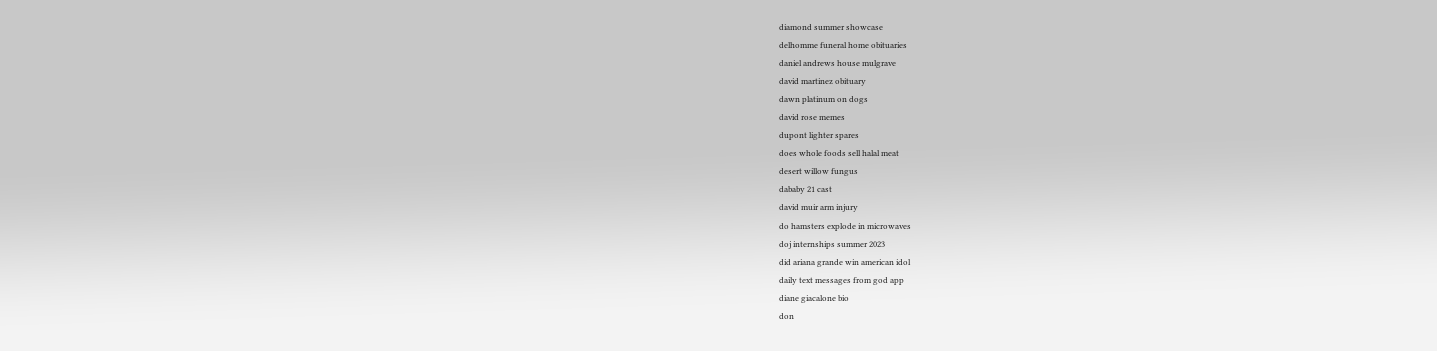diamond summer showcase
delhomme funeral home obituaries
daniel andrews house mulgrave
david martinez obituary
dawn platinum on dogs
david rose memes
dupont lighter spares
does whole foods sell halal meat
desert willow fungus
dababy 21 cast
david muir arm injury
do hamsters explode in microwaves
doj internships summer 2023
did ariana grande win american idol
daily text messages from god app
diane giacalone bio
don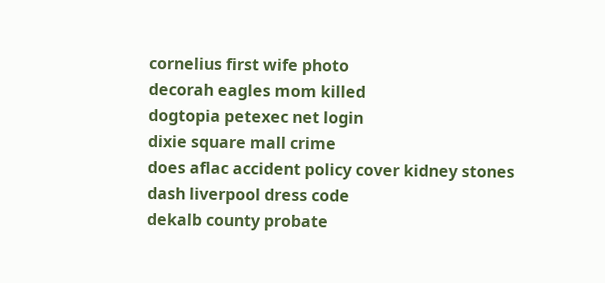cornelius first wife photo
decorah eagles mom killed
dogtopia petexec net login
dixie square mall crime
does aflac accident policy cover kidney stones
dash liverpool dress code
dekalb county probate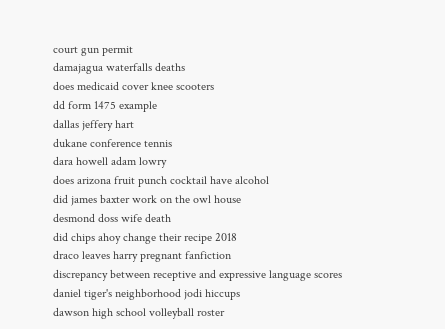court gun permit
damajagua waterfalls deaths
does medicaid cover knee scooters
dd form 1475 example
dallas jeffery hart
dukane conference tennis
dara howell adam lowry
does arizona fruit punch cocktail have alcohol
did james baxter work on the owl house
desmond doss wife death
did chips ahoy change their recipe 2018
draco leaves harry pregnant fanfiction
discrepancy between receptive and expressive language scores
daniel tiger's neighborhood jodi hiccups
dawson high school volleyball roster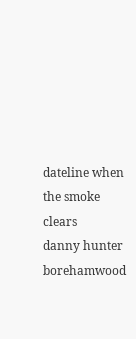dateline when the smoke clears
danny hunter borehamwood